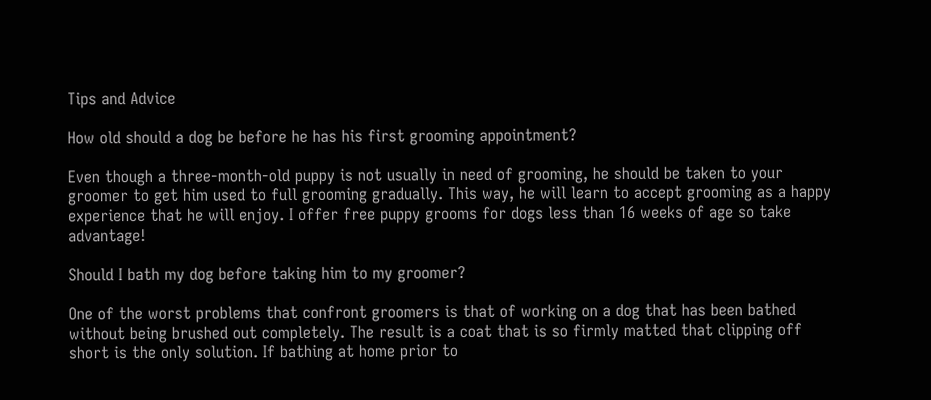Tips and Advice

How old should a dog be before he has his first grooming appointment?

Even though a three-month-old puppy is not usually in need of grooming, he should be taken to your groomer to get him used to full grooming gradually. This way, he will learn to accept grooming as a happy experience that he will enjoy. I offer free puppy grooms for dogs less than 16 weeks of age so take advantage!

Should I bath my dog before taking him to my groomer?

One of the worst problems that confront groomers is that of working on a dog that has been bathed without being brushed out completely. The result is a coat that is so firmly matted that clipping off short is the only solution. If bathing at home prior to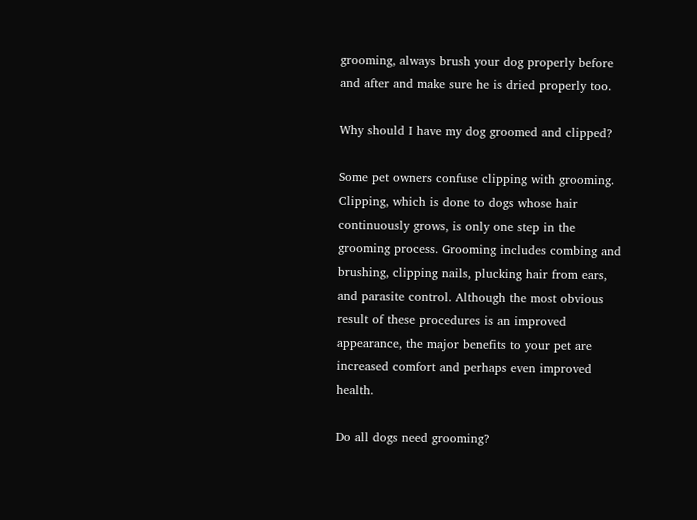grooming, always brush your dog properly before and after and make sure he is dried properly too.

Why should I have my dog groomed and clipped?

Some pet owners confuse clipping with grooming. Clipping, which is done to dogs whose hair continuously grows, is only one step in the grooming process. Grooming includes combing and brushing, clipping nails, plucking hair from ears, and parasite control. Although the most obvious result of these procedures is an improved appearance, the major benefits to your pet are increased comfort and perhaps even improved health.

Do all dogs need grooming?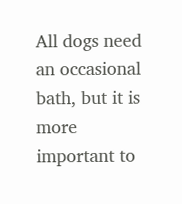All dogs need an occasional bath, but it is more important to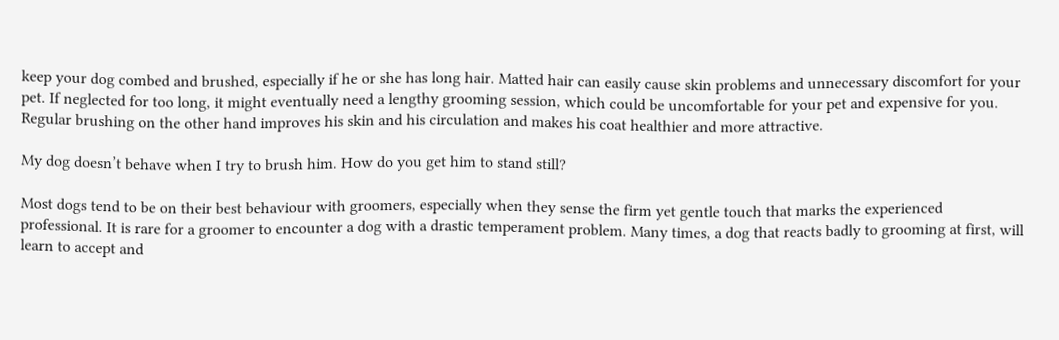keep your dog combed and brushed, especially if he or she has long hair. Matted hair can easily cause skin problems and unnecessary discomfort for your pet. If neglected for too long, it might eventually need a lengthy grooming session, which could be uncomfortable for your pet and expensive for you. Regular brushing on the other hand improves his skin and his circulation and makes his coat healthier and more attractive.

My dog doesn’t behave when I try to brush him. How do you get him to stand still?

Most dogs tend to be on their best behaviour with groomers, especially when they sense the firm yet gentle touch that marks the experienced professional. It is rare for a groomer to encounter a dog with a drastic temperament problem. Many times, a dog that reacts badly to grooming at first, will learn to accept and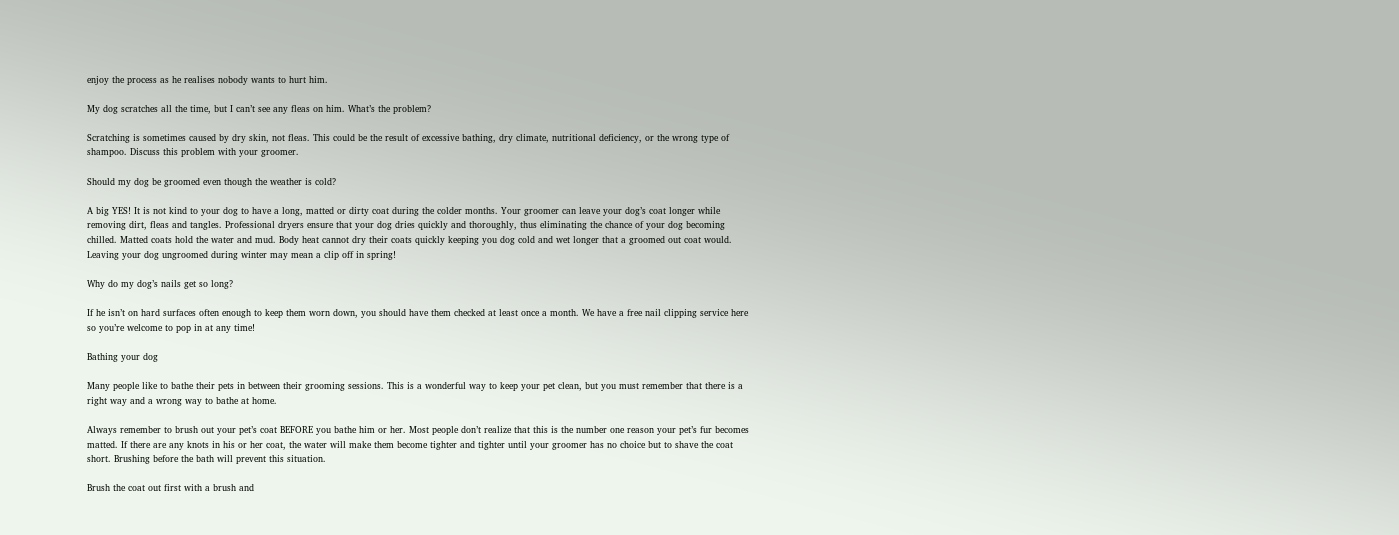enjoy the process as he realises nobody wants to hurt him.

My dog scratches all the time, but I can’t see any fleas on him. What’s the problem?

Scratching is sometimes caused by dry skin, not fleas. This could be the result of excessive bathing, dry climate, nutritional deficiency, or the wrong type of shampoo. Discuss this problem with your groomer.

Should my dog be groomed even though the weather is cold?

A big YES! It is not kind to your dog to have a long, matted or dirty coat during the colder months. Your groomer can leave your dog’s coat longer while removing dirt, fleas and tangles. Professional dryers ensure that your dog dries quickly and thoroughly, thus eliminating the chance of your dog becoming chilled. Matted coats hold the water and mud. Body heat cannot dry their coats quickly keeping you dog cold and wet longer that a groomed out coat would. Leaving your dog ungroomed during winter may mean a clip off in spring!

Why do my dog’s nails get so long?

If he isn’t on hard surfaces often enough to keep them worn down, you should have them checked at least once a month. We have a free nail clipping service here so you’re welcome to pop in at any time!

Bathing your dog

Many people like to bathe their pets in between their grooming sessions. This is a wonderful way to keep your pet clean, but you must remember that there is a right way and a wrong way to bathe at home.

Always remember to brush out your pet’s coat BEFORE you bathe him or her. Most people don’t realize that this is the number one reason your pet’s fur becomes matted. If there are any knots in his or her coat, the water will make them become tighter and tighter until your groomer has no choice but to shave the coat short. Brushing before the bath will prevent this situation.

Brush the coat out first with a brush and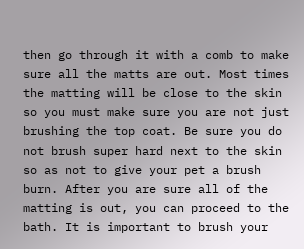then go through it with a comb to make sure all the matts are out. Most times the matting will be close to the skin so you must make sure you are not just brushing the top coat. Be sure you do not brush super hard next to the skin so as not to give your pet a brush burn. After you are sure all of the matting is out, you can proceed to the bath. It is important to brush your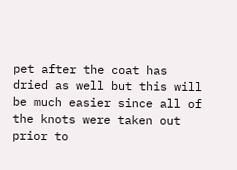pet after the coat has dried as well but this will be much easier since all of the knots were taken out prior to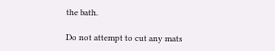the bath.

Do not attempt to cut any mats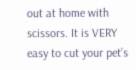out at home with scissors. It is VERY easy to cut your pet’s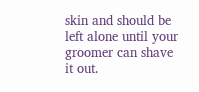skin and should be left alone until your groomer can shave it out.